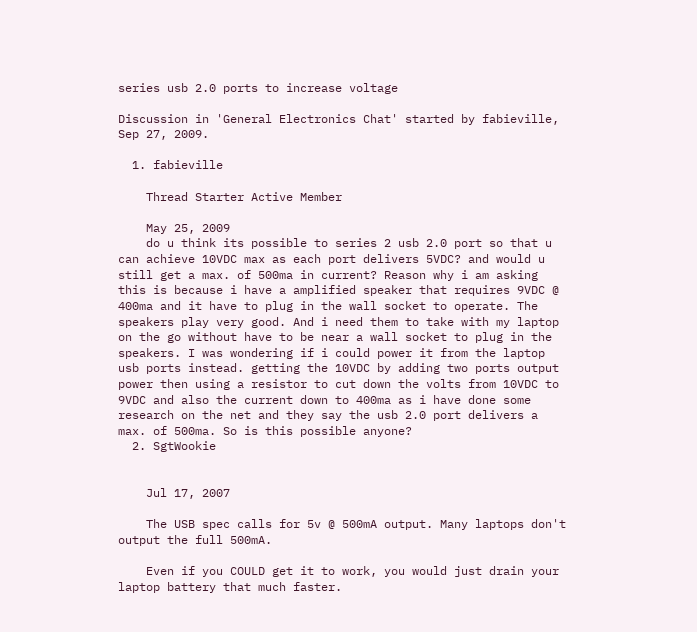series usb 2.0 ports to increase voltage

Discussion in 'General Electronics Chat' started by fabieville, Sep 27, 2009.

  1. fabieville

    Thread Starter Active Member

    May 25, 2009
    do u think its possible to series 2 usb 2.0 port so that u can achieve 10VDC max as each port delivers 5VDC? and would u still get a max. of 500ma in current? Reason why i am asking this is because i have a amplified speaker that requires 9VDC @ 400ma and it have to plug in the wall socket to operate. The speakers play very good. And i need them to take with my laptop on the go without have to be near a wall socket to plug in the speakers. I was wondering if i could power it from the laptop usb ports instead. getting the 10VDC by adding two ports output power then using a resistor to cut down the volts from 10VDC to 9VDC and also the current down to 400ma as i have done some research on the net and they say the usb 2.0 port delivers a max. of 500ma. So is this possible anyone?
  2. SgtWookie


    Jul 17, 2007

    The USB spec calls for 5v @ 500mA output. Many laptops don't output the full 500mA.

    Even if you COULD get it to work, you would just drain your laptop battery that much faster.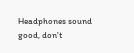Headphones sound good, don't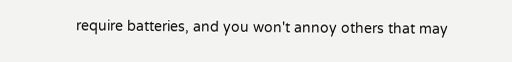require batteries, and you won't annoy others that may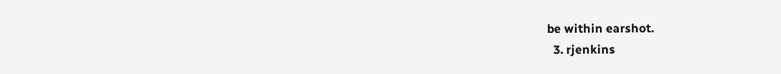be within earshot.
  3. rjenkins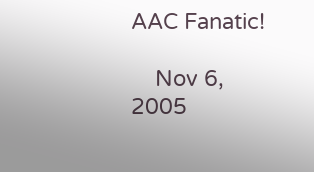AAC Fanatic!

    Nov 6, 2005